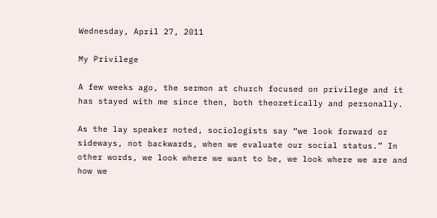Wednesday, April 27, 2011

My Privilege

A few weeks ago, the sermon at church focused on privilege and it has stayed with me since then, both theoretically and personally.

As the lay speaker noted, sociologists say “we look forward or sideways, not backwards, when we evaluate our social status.” In other words, we look where we want to be, we look where we are and how we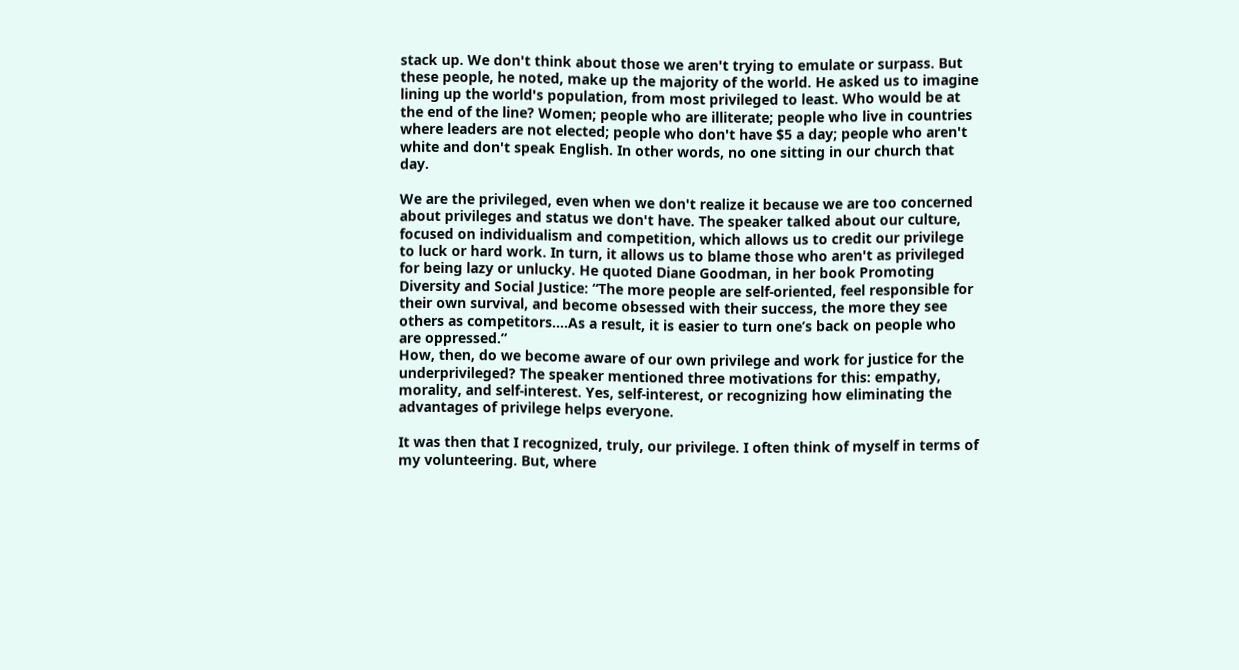stack up. We don't think about those we aren't trying to emulate or surpass. But these people, he noted, make up the majority of the world. He asked us to imagine lining up the world's population, from most privileged to least. Who would be at the end of the line? Women; people who are illiterate; people who live in countries where leaders are not elected; people who don't have $5 a day; people who aren't white and don't speak English. In other words, no one sitting in our church that day.

We are the privileged, even when we don't realize it because we are too concerned about privileges and status we don't have. The speaker talked about our culture, focused on individualism and competition, which allows us to credit our privilege to luck or hard work. In turn, it allows us to blame those who aren't as privileged for being lazy or unlucky. He quoted Diane Goodman, in her book Promoting Diversity and Social Justice: “The more people are self-oriented, feel responsible for their own survival, and become obsessed with their success, the more they see others as competitors….As a result, it is easier to turn one’s back on people who are oppressed.”
How, then, do we become aware of our own privilege and work for justice for the underprivileged? The speaker mentioned three motivations for this: empathy, morality, and self-interest. Yes, self-interest, or recognizing how eliminating the advantages of privilege helps everyone.

It was then that I recognized, truly, our privilege. I often think of myself in terms of my volunteering. But, where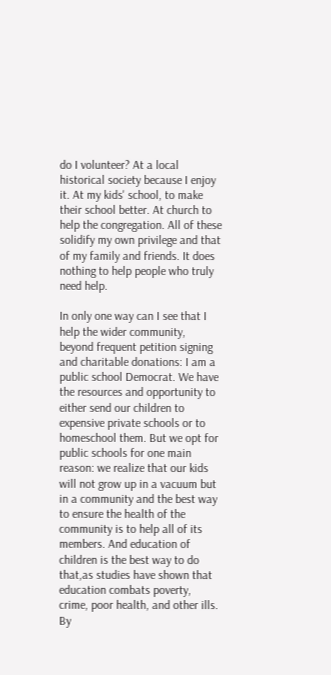do I volunteer? At a local historical society because I enjoy it. At my kids' school, to make their school better. At church to help the congregation. All of these solidify my own privilege and that of my family and friends. It does nothing to help people who truly need help.

In only one way can I see that I help the wider community, beyond frequent petition signing and charitable donations: I am a public school Democrat. We have the resources and opportunity to either send our children to expensive private schools or to homeschool them. But we opt for public schools for one main reason: we realize that our kids will not grow up in a vacuum but in a community and the best way to ensure the health of the community is to help all of its members. And education of children is the best way to do that,as studies have shown that education combats poverty, crime, poor health, and other ills. By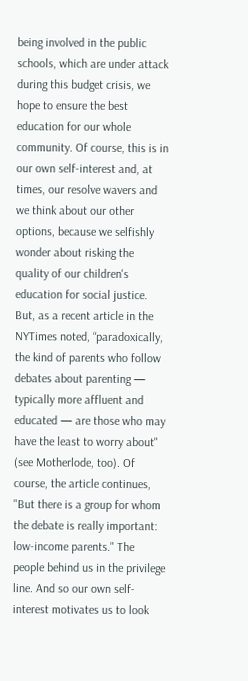being involved in the public schools, which are under attack during this budget crisis, we hope to ensure the best education for our whole community. Of course, this is in our own self-interest and, at times, our resolve wavers and we think about our other options, because we selfishly wonder about risking the quality of our children's education for social justice. But, as a recent article in the NYTimes noted, “paradoxically, the kind of parents who follow debates about parenting — typically more affluent and educated — are those who may have the least to worry about" (see Motherlode, too). Of course, the article continues, "But there is a group for whom the debate is really important: low-income parents." The people behind us in the privilege line. And so our own self-interest motivates us to look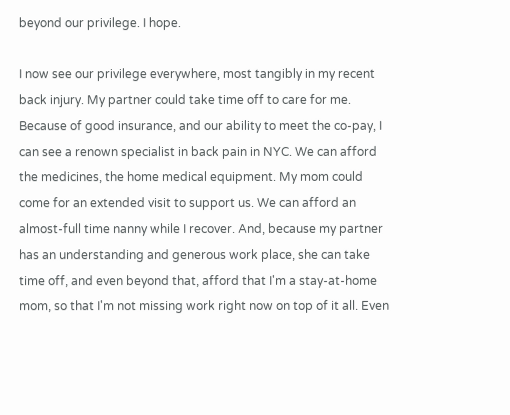beyond our privilege. I hope.

I now see our privilege everywhere, most tangibly in my recent back injury. My partner could take time off to care for me. Because of good insurance, and our ability to meet the co-pay, I can see a renown specialist in back pain in NYC. We can afford the medicines, the home medical equipment. My mom could come for an extended visit to support us. We can afford an almost-full time nanny while I recover. And, because my partner has an understanding and generous work place, she can take time off, and even beyond that, afford that I'm a stay-at-home mom, so that I'm not missing work right now on top of it all. Even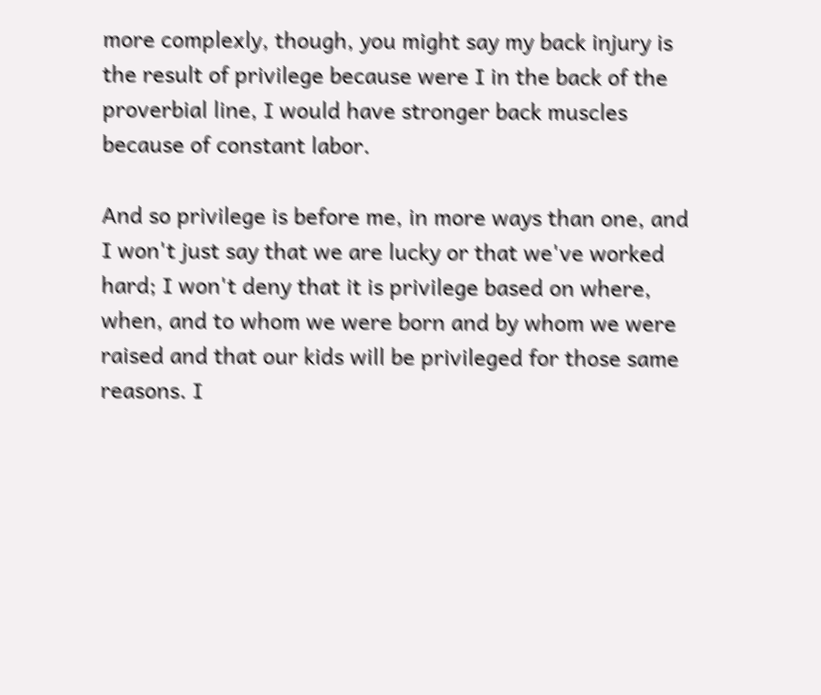more complexly, though, you might say my back injury is the result of privilege because were I in the back of the proverbial line, I would have stronger back muscles because of constant labor.

And so privilege is before me, in more ways than one, and I won't just say that we are lucky or that we've worked hard; I won't deny that it is privilege based on where, when, and to whom we were born and by whom we were raised and that our kids will be privileged for those same reasons. I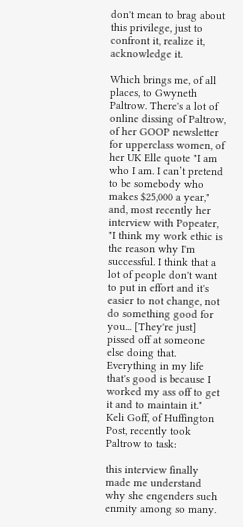don't mean to brag about this privilege, just to confront it, realize it, acknowledge it.

Which brings me, of all places, to Gwyneth Paltrow. There's a lot of online dissing of Paltrow, of her GOOP newsletter for upperclass women, of her UK Elle quote "I am who I am. I can’t pretend to be somebody who makes $25,000 a year," and, most recently her interview with Popeater, "I think my work ethic is the reason why I'm successful. I think that a lot of people don't want to put in effort and it's easier to not change, not do something good for you... [They're just] pissed off at someone else doing that. Everything in my life that's good is because I worked my ass off to get it and to maintain it." Keli Goff, of Huffington Post, recently took Paltrow to task:

this interview finally made me understand why she engenders such enmity among so many.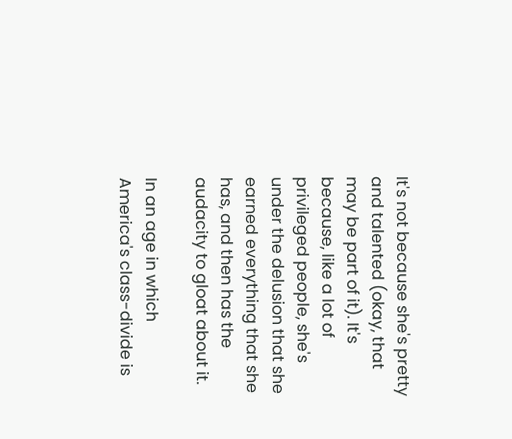It's not because she's pretty and talented (okay, that may be part of it). It's because, like a lot of privileged people, she's under the delusion that she earned everything that she has, and then has the audacity to gloat about it.

In an age in which America's class-divide is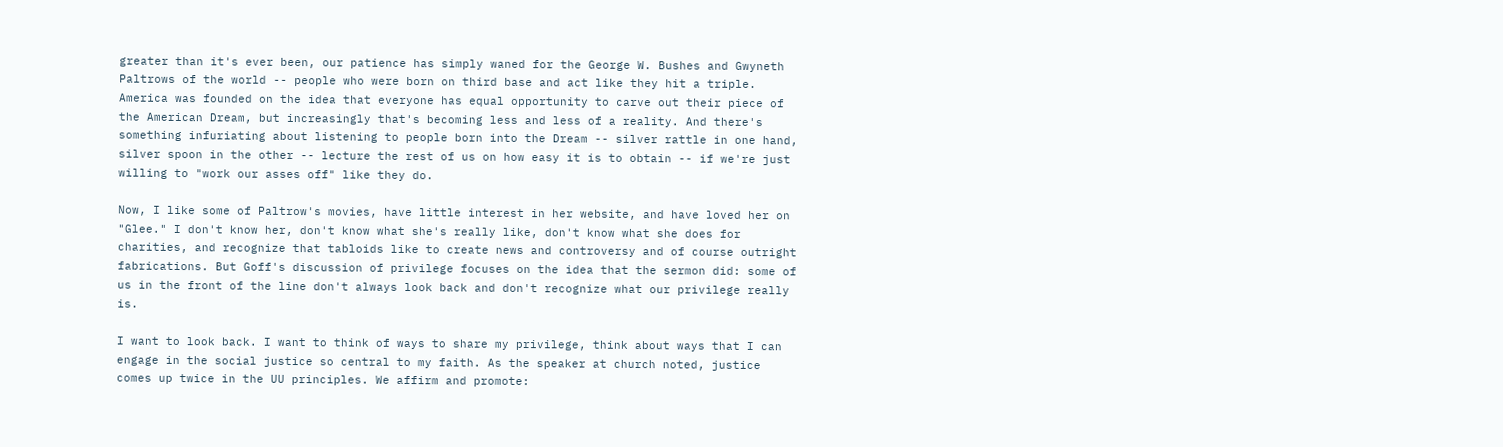greater than it's ever been, our patience has simply waned for the George W. Bushes and Gwyneth Paltrows of the world -- people who were born on third base and act like they hit a triple. America was founded on the idea that everyone has equal opportunity to carve out their piece of the American Dream, but increasingly that's becoming less and less of a reality. And there's something infuriating about listening to people born into the Dream -- silver rattle in one hand, silver spoon in the other -- lecture the rest of us on how easy it is to obtain -- if we're just willing to "work our asses off" like they do.

Now, I like some of Paltrow's movies, have little interest in her website, and have loved her on "Glee." I don't know her, don't know what she's really like, don't know what she does for charities, and recognize that tabloids like to create news and controversy and of course outright fabrications. But Goff's discussion of privilege focuses on the idea that the sermon did: some of us in the front of the line don't always look back and don't recognize what our privilege really is.

I want to look back. I want to think of ways to share my privilege, think about ways that I can engage in the social justice so central to my faith. As the speaker at church noted, justice comes up twice in the UU principles. We affirm and promote: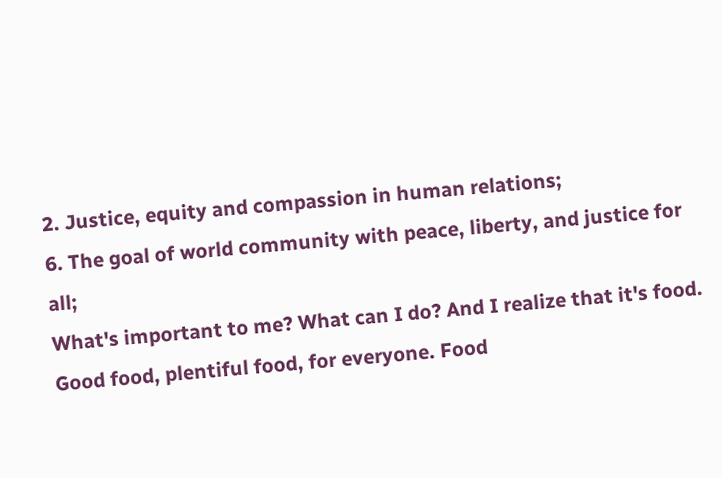2. Justice, equity and compassion in human relations;
6. The goal of world community with peace, liberty, and justice for all;
What's important to me? What can I do? And I realize that it's food. Good food, plentiful food, for everyone. Food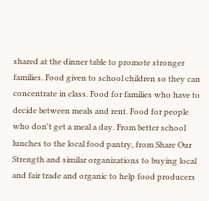shared at the dinner table to promote stronger families. Food given to school children so they can concentrate in class. Food for families who have to decide between meals and rent. Food for people who don't get a meal a day. From better school lunches to the local food pantry, from Share Our Strength and similar organizations to buying local and fair trade and organic to help food producers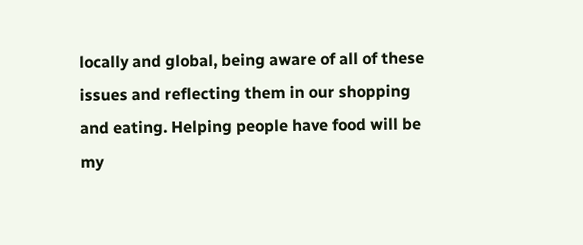locally and global, being aware of all of these issues and reflecting them in our shopping and eating. Helping people have food will be my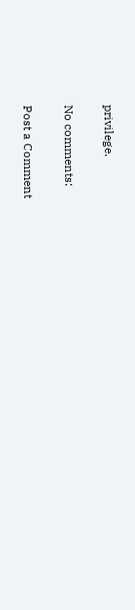privilege.

No comments:

Post a Comment